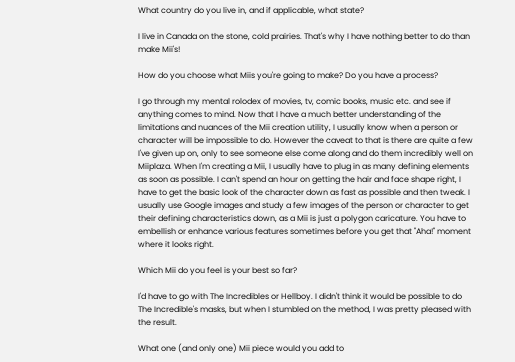What country do you live in, and if applicable, what state?

I live in Canada on the stone, cold prairies. That's why I have nothing better to do than make Mii's!

How do you choose what Miis you're going to make? Do you have a process?

I go through my mental rolodex of movies, tv, comic books, music etc. and see if anything comes to mind. Now that I have a much better understanding of the limitations and nuances of the Mii creation utility, I usually know when a person or character will be impossible to do. However the caveat to that is there are quite a few I've given up on, only to see someone else come along and do them incredibly well on Miiplaza. When I'm creating a Mii, I usually have to plug in as many defining elements as soon as possible. I can't spend an hour on getting the hair and face shape right, I have to get the basic look of the character down as fast as possible and then tweak. I usually use Google images and study a few images of the person or character to get their defining characteristics down, as a Mii is just a polygon caricature. You have to embellish or enhance various features sometimes before you get that "Aha!" moment where it looks right.

Which Mii do you feel is your best so far?

I'd have to go with The Incredibles or Hellboy. I didn't think it would be possible to do The Incredible's masks, but when I stumbled on the method, I was pretty pleased with the result.

What one (and only one) Mii piece would you add to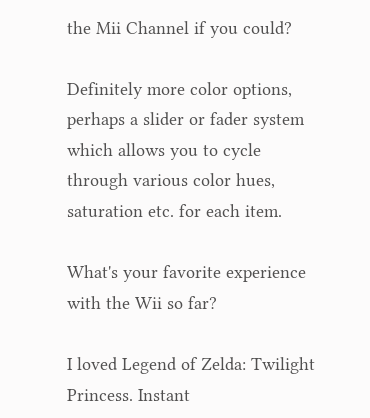the Mii Channel if you could?

Definitely more color options, perhaps a slider or fader system which allows you to cycle through various color hues, saturation etc. for each item.

What's your favorite experience with the Wii so far?

I loved Legend of Zelda: Twilight Princess. Instant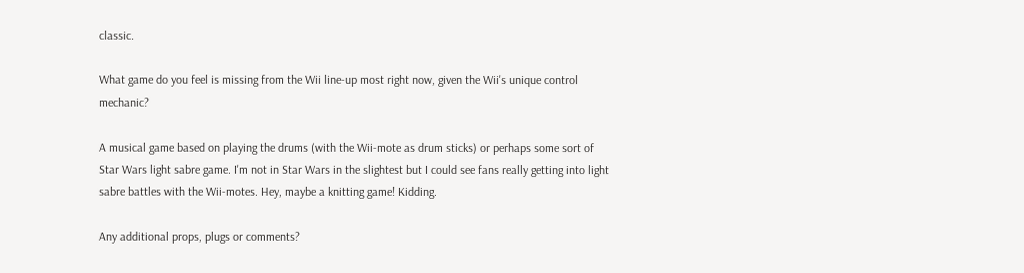classic.

What game do you feel is missing from the Wii line-up most right now, given the Wii's unique control mechanic?

A musical game based on playing the drums (with the Wii-mote as drum sticks) or perhaps some sort of Star Wars light sabre game. I'm not in Star Wars in the slightest but I could see fans really getting into light sabre battles with the Wii-motes. Hey, maybe a knitting game! Kidding.

Any additional props, plugs or comments?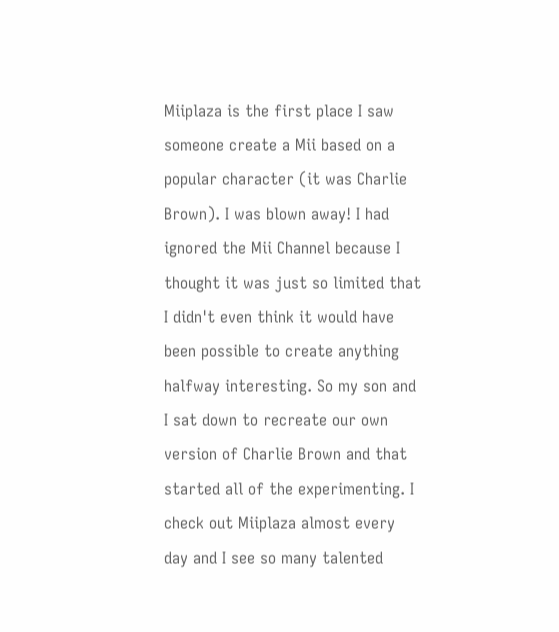Miiplaza is the first place I saw someone create a Mii based on a popular character (it was Charlie Brown). I was blown away! I had ignored the Mii Channel because I thought it was just so limited that I didn't even think it would have been possible to create anything halfway interesting. So my son and I sat down to recreate our own version of Charlie Brown and that started all of the experimenting. I check out Miiplaza almost every day and I see so many talented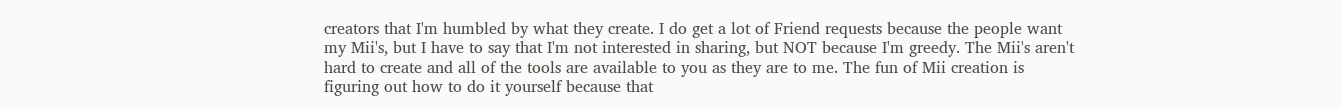creators that I'm humbled by what they create. I do get a lot of Friend requests because the people want my Mii's, but I have to say that I'm not interested in sharing, but NOT because I'm greedy. The Mii's aren't hard to create and all of the tools are available to you as they are to me. The fun of Mii creation is figuring out how to do it yourself because that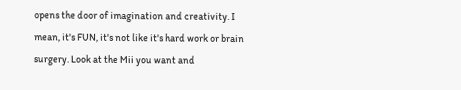opens the door of imagination and creativity. I mean, it's FUN, it's not like it's hard work or brain surgery. Look at the Mii you want and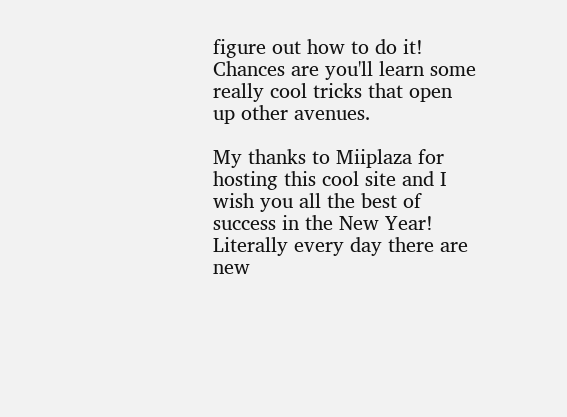figure out how to do it! Chances are you'll learn some really cool tricks that open up other avenues.

My thanks to Miiplaza for hosting this cool site and I wish you all the best of success in the New Year! Literally every day there are new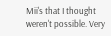Mii's that I thought weren't possible. Very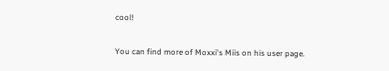cool!

You can find more of Moxxi's Miis on his user page.